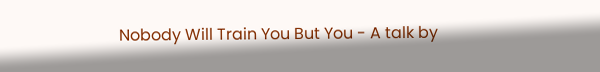Nobody Will Train You But You - A talk by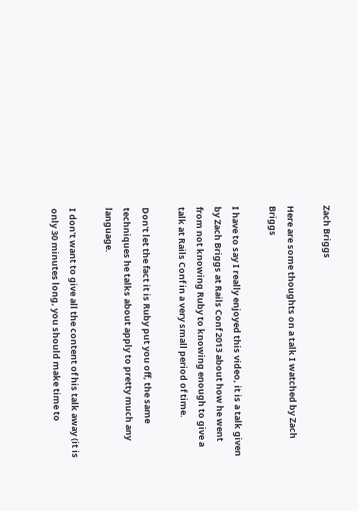Zach Briggs

Here are some thoughts on a talk I watched by Zach Briggs

I have to say I really enjoyed this video, it is a talk given by Zach Briggs at Rails Conf 2013 about how he went from not knowing Ruby to knowing enough to give a talk at Rails Conf in a very small period of time.

Don't let the fact it is Ruby put you off, the same techniques he talks about apply to pretty much any language.

I don't want to give all the content of his talk away (it is only 30 minutes long, you should make time to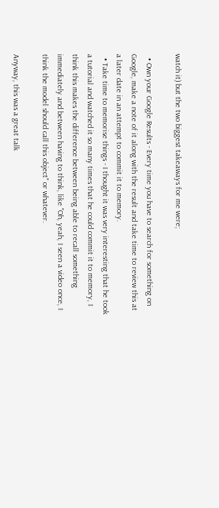watch it) but the two biggest takeaways for me were;

  • Own your Google Results - Every time you have to search for something on Google, make a note of it along with the result and take time to review this at a later date in an attempt to commit it to memory.
  • Take time to memorise things - I thought it was very interesting that he took a tutorial and watched it so many times that he could commit it to memory, I think this makes the difference between being able to recall something immediately and between having to think, like "Oh, yeah, I seen a video once, I think the model should call this object" or whatever.

Anyway, this was a great talk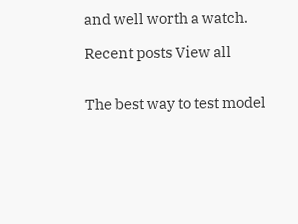and well worth a watch.

Recent posts View all


The best way to test model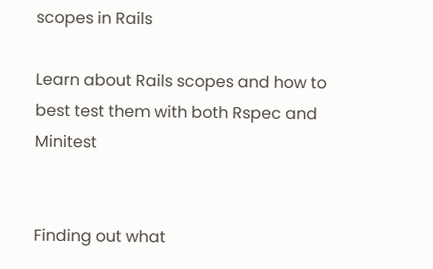scopes in Rails

Learn about Rails scopes and how to best test them with both Rspec and Minitest


Finding out what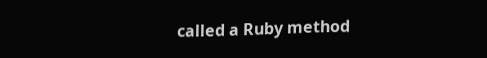called a Ruby method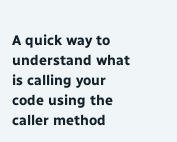A quick way to understand what is calling your code using the caller method